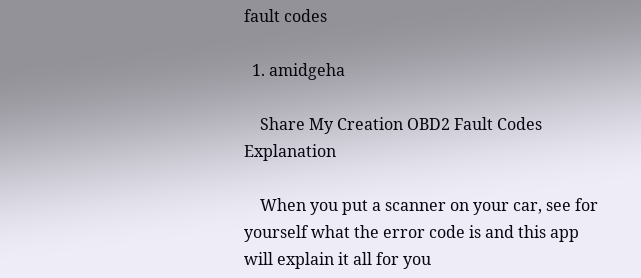fault codes

  1. amidgeha

    Share My Creation OBD2 Fault Codes Explanation

    When you put a scanner on your car, see for yourself what the error code is and this app will explain it all for you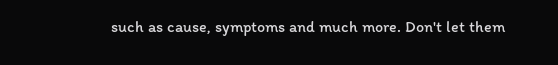such as cause, symptoms and much more. Don't let them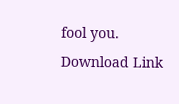fool you. Download Link